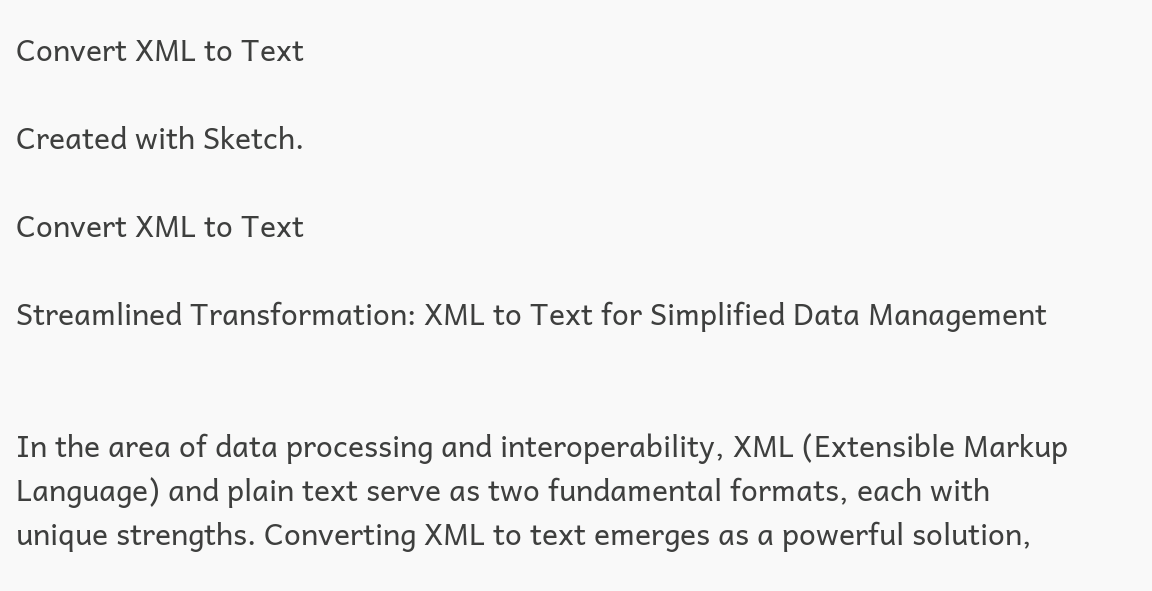Convert XML to Text

Created with Sketch.

Convert XML to Text

Streamlined Transformation: XML to Text for Simplified Data Management


In the area of data processing and interoperability, XML (Extensible Markup Language) and plain text serve as two fundamental formats, each with unique strengths. Converting XML to text emerges as a powerful solution,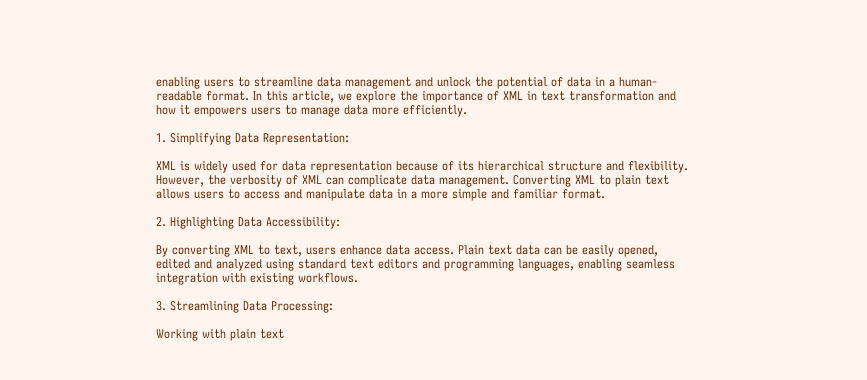enabling users to streamline data management and unlock the potential of data in a human-readable format. In this article, we explore the importance of XML in text transformation and how it empowers users to manage data more efficiently.

1. Simplifying Data Representation:

XML is widely used for data representation because of its hierarchical structure and flexibility. However, the verbosity of XML can complicate data management. Converting XML to plain text allows users to access and manipulate data in a more simple and familiar format.

2. Highlighting Data Accessibility:

By converting XML to text, users enhance data access. Plain text data can be easily opened, edited and analyzed using standard text editors and programming languages, enabling seamless integration with existing workflows.

3. Streamlining Data Processing:

Working with plain text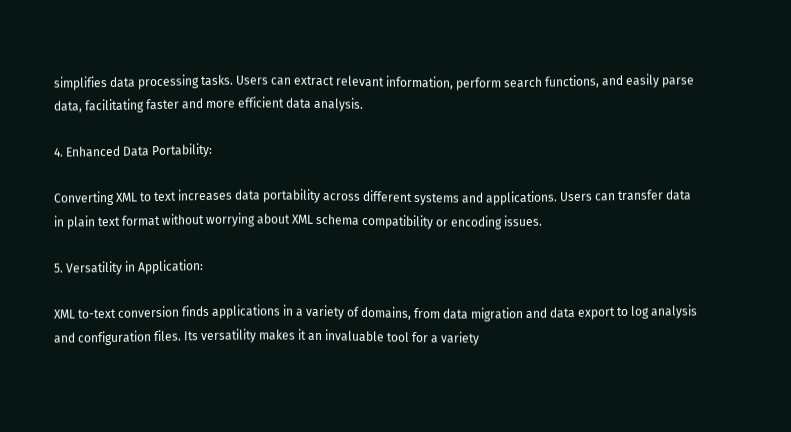simplifies data processing tasks. Users can extract relevant information, perform search functions, and easily parse data, facilitating faster and more efficient data analysis.

4. Enhanced Data Portability:

Converting XML to text increases data portability across different systems and applications. Users can transfer data in plain text format without worrying about XML schema compatibility or encoding issues.

5. Versatility in Application:

XML to-text conversion finds applications in a variety of domains, from data migration and data export to log analysis and configuration files. Its versatility makes it an invaluable tool for a variety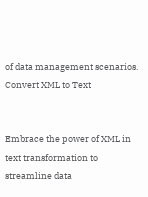of data management scenarios. Convert XML to Text


Embrace the power of XML in text transformation to streamline data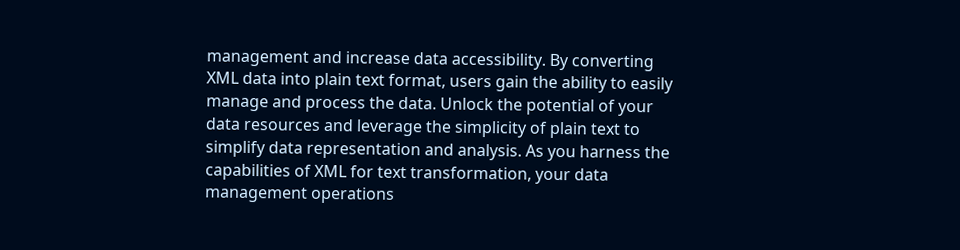management and increase data accessibility. By converting XML data into plain text format, users gain the ability to easily manage and process the data. Unlock the potential of your data resources and leverage the simplicity of plain text to simplify data representation and analysis. As you harness the capabilities of XML for text transformation, your data management operations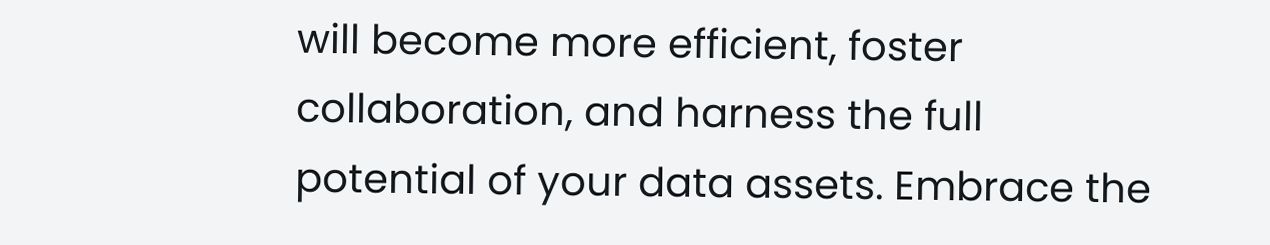will become more efficient, foster collaboration, and harness the full potential of your data assets. Embrace the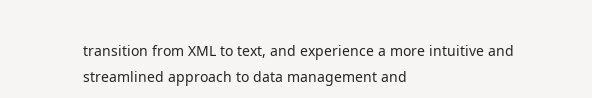transition from XML to text, and experience a more intuitive and streamlined approach to data management and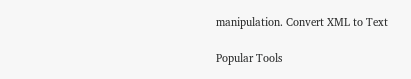manipulation. Convert XML to Text

Popular Tools